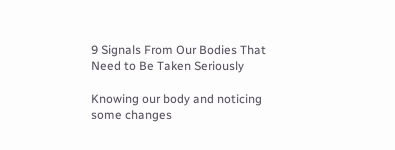9 Signals From Our Bodies That Need to Be Taken Seriously

Knowing our body and noticing some changes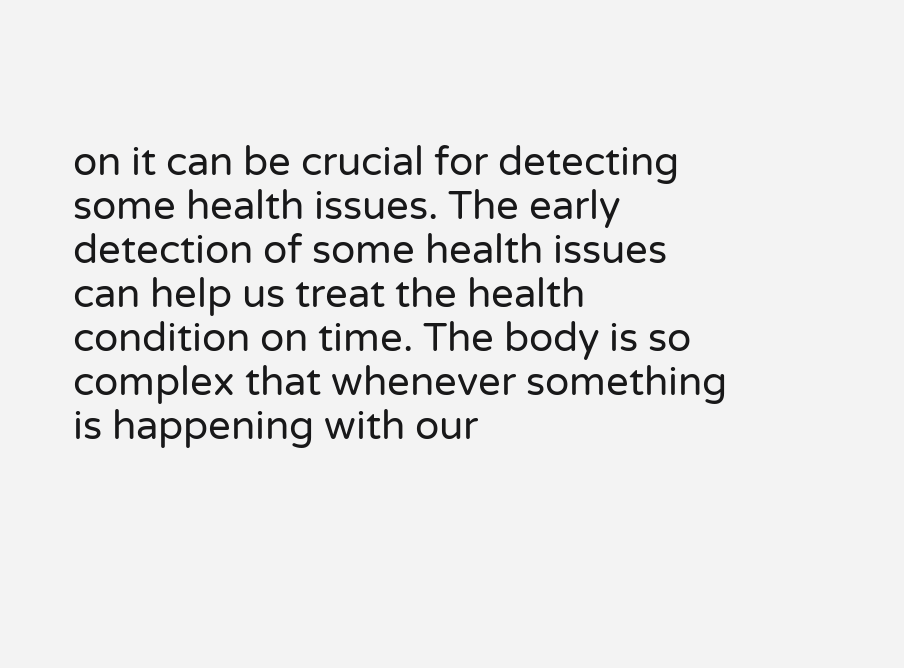on it can be crucial for detecting some health issues. The early detection of some health issues can help us treat the health condition on time. The body is so complex that whenever something is happening with our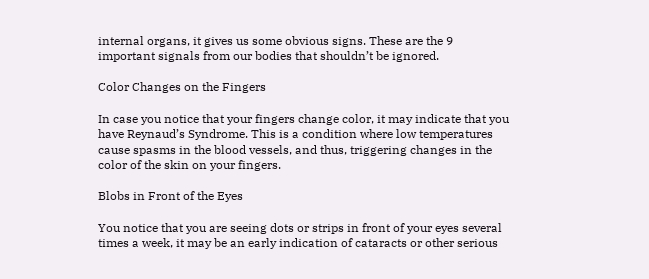internal organs, it gives us some obvious signs. These are the 9 important signals from our bodies that shouldn’t be ignored.

Color Changes on the Fingers

In case you notice that your fingers change color, it may indicate that you have Reynaud’s Syndrome. This is a condition where low temperatures cause spasms in the blood vessels, and thus, triggering changes in the color of the skin on your fingers.

Blobs in Front of the Eyes

You notice that you are seeing dots or strips in front of your eyes several times a week, it may be an early indication of cataracts or other serious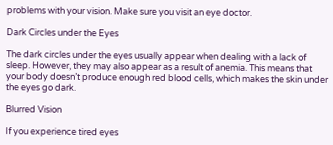problems with your vision. Make sure you visit an eye doctor.

Dark Circles under the Eyes

The dark circles under the eyes usually appear when dealing with a lack of sleep. However, they may also appear as a result of anemia. This means that your body doesn’t produce enough red blood cells, which makes the skin under the eyes go dark.

Blurred Vision

If you experience tired eyes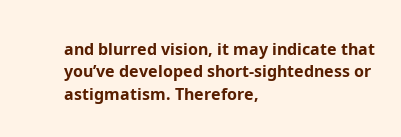and blurred vision, it may indicate that you’ve developed short-sightedness or astigmatism. Therefore,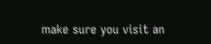make sure you visit an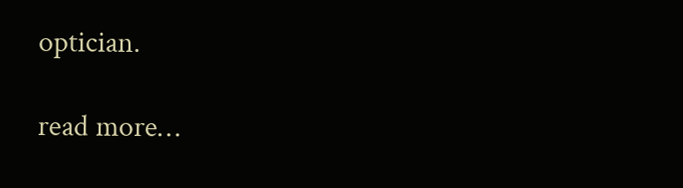optician.

read more…